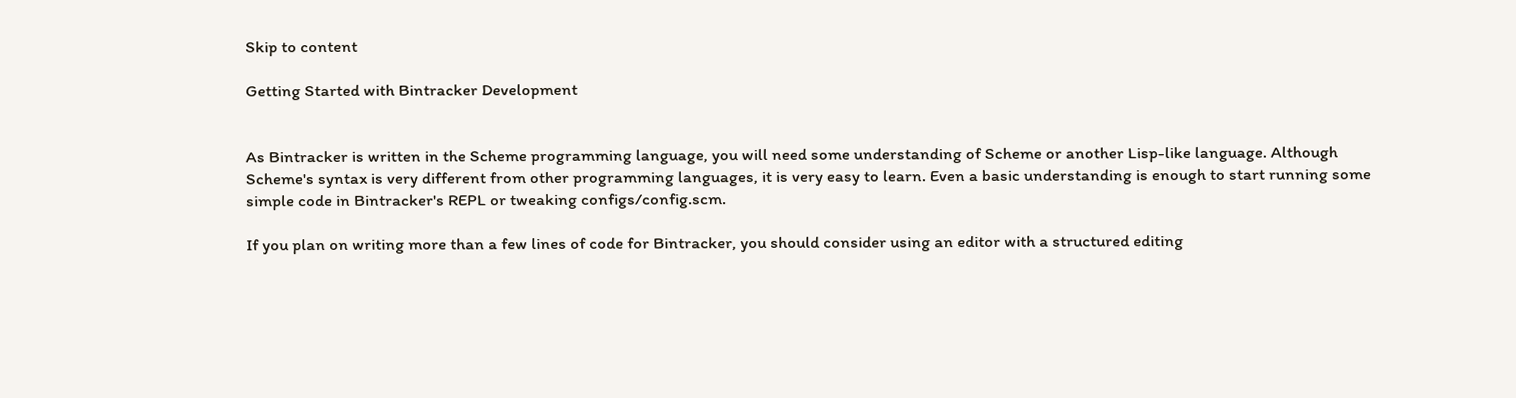Skip to content

Getting Started with Bintracker Development


As Bintracker is written in the Scheme programming language, you will need some understanding of Scheme or another Lisp-like language. Although Scheme's syntax is very different from other programming languages, it is very easy to learn. Even a basic understanding is enough to start running some simple code in Bintracker's REPL or tweaking configs/config.scm.

If you plan on writing more than a few lines of code for Bintracker, you should consider using an editor with a structured editing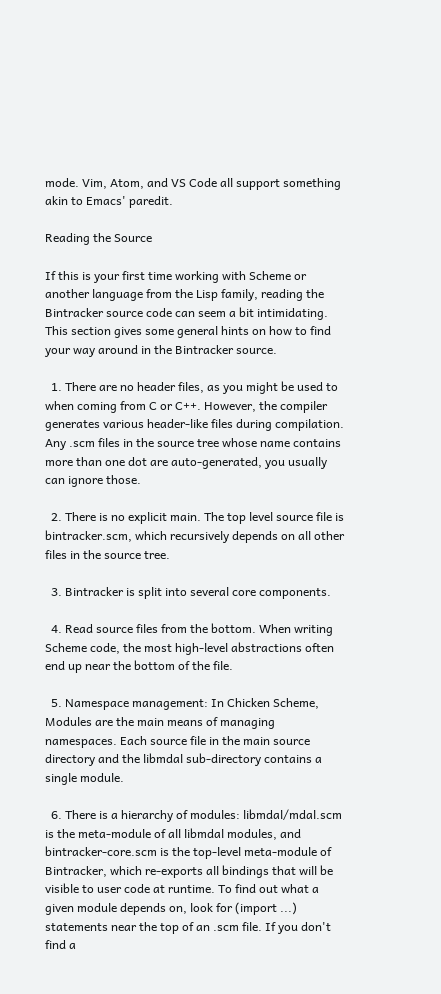mode. Vim, Atom, and VS Code all support something akin to Emacs' paredit.

Reading the Source

If this is your first time working with Scheme or another language from the Lisp family, reading the Bintracker source code can seem a bit intimidating. This section gives some general hints on how to find your way around in the Bintracker source.

  1. There are no header files, as you might be used to when coming from C or C++. However, the compiler generates various header-like files during compilation. Any .scm files in the source tree whose name contains more than one dot are auto-generated, you usually can ignore those.

  2. There is no explicit main. The top level source file is bintracker.scm, which recursively depends on all other files in the source tree.

  3. Bintracker is split into several core components.

  4. Read source files from the bottom. When writing Scheme code, the most high-level abstractions often end up near the bottom of the file.

  5. Namespace management: In Chicken Scheme, Modules are the main means of managing namespaces. Each source file in the main source directory and the libmdal sub-directory contains a single module.

  6. There is a hierarchy of modules: libmdal/mdal.scm is the meta-module of all libmdal modules, and bintracker-core.scm is the top-level meta-module of Bintracker, which re-exports all bindings that will be visible to user code at runtime. To find out what a given module depends on, look for (import ...) statements near the top of an .scm file. If you don't find a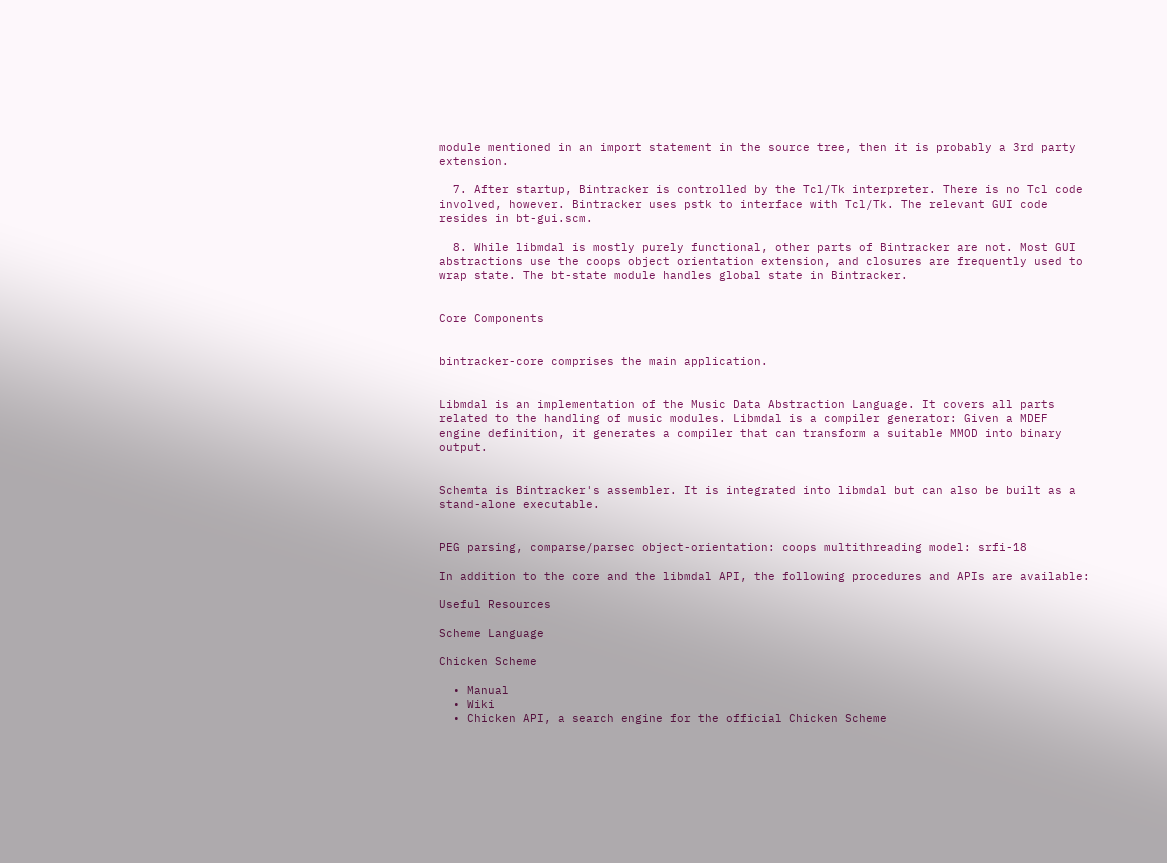module mentioned in an import statement in the source tree, then it is probably a 3rd party extension.

  7. After startup, Bintracker is controlled by the Tcl/Tk interpreter. There is no Tcl code involved, however. Bintracker uses pstk to interface with Tcl/Tk. The relevant GUI code resides in bt-gui.scm.

  8. While libmdal is mostly purely functional, other parts of Bintracker are not. Most GUI abstractions use the coops object orientation extension, and closures are frequently used to wrap state. The bt-state module handles global state in Bintracker.


Core Components


bintracker-core comprises the main application.


Libmdal is an implementation of the Music Data Abstraction Language. It covers all parts related to the handling of music modules. Libmdal is a compiler generator: Given a MDEF engine definition, it generates a compiler that can transform a suitable MMOD into binary output.


Schemta is Bintracker's assembler. It is integrated into libmdal but can also be built as a stand-alone executable.


PEG parsing, comparse/parsec object-orientation: coops multithreading model: srfi-18

In addition to the core and the libmdal API, the following procedures and APIs are available:

Useful Resources

Scheme Language

Chicken Scheme

  • Manual
  • Wiki
  • Chicken API, a search engine for the official Chicken Scheme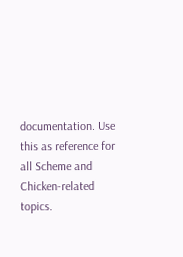documentation. Use this as reference for all Scheme and Chicken-related topics.